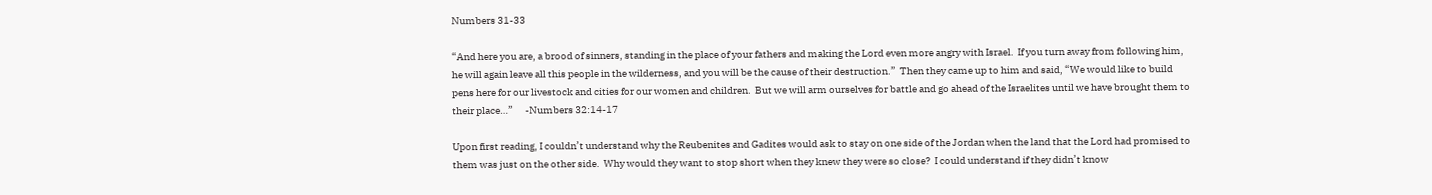Numbers 31-33

“And here you are, a brood of sinners, standing in the place of your fathers and making the Lord even more angry with Israel.  If you turn away from following him, he will again leave all this people in the wilderness, and you will be the cause of their destruction.”  Then they came up to him and said, “We would like to build pens here for our livestock and cities for our women and children.  But we will arm ourselves for battle and go ahead of the Israelites until we have brought them to their place…”      -Numbers 32:14-17

Upon first reading, I couldn’t understand why the Reubenites and Gadites would ask to stay on one side of the Jordan when the land that the Lord had promised to them was just on the other side.  Why would they want to stop short when they knew they were so close?  I could understand if they didn’t know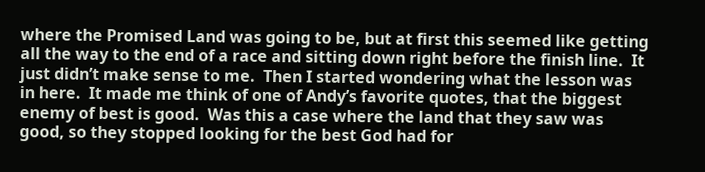where the Promised Land was going to be, but at first this seemed like getting all the way to the end of a race and sitting down right before the finish line.  It just didn’t make sense to me.  Then I started wondering what the lesson was in here.  It made me think of one of Andy’s favorite quotes, that the biggest enemy of best is good.  Was this a case where the land that they saw was good, so they stopped looking for the best God had for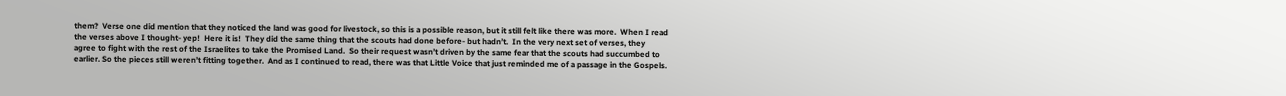them?  Verse one did mention that they noticed the land was good for livestock, so this is a possible reason, but it still felt like there was more.  When I read the verses above I thought- yep!  Here it is!  They did the same thing that the scouts had done before- but hadn’t.  In the very next set of verses, they agree to fight with the rest of the Israelites to take the Promised Land.  So their request wasn’t driven by the same fear that the scouts had succumbed to earlier. So the pieces still weren’t fitting together.  And as I continued to read, there was that Little Voice that just reminded me of a passage in the Gospels.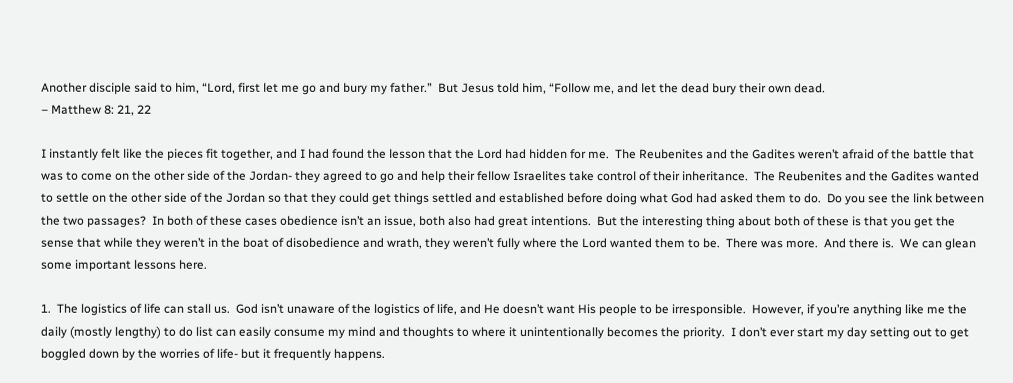Another disciple said to him, “Lord, first let me go and bury my father.”  But Jesus told him, “Follow me, and let the dead bury their own dead.
– Matthew 8: 21, 22

I instantly felt like the pieces fit together, and I had found the lesson that the Lord had hidden for me.  The Reubenites and the Gadites weren’t afraid of the battle that was to come on the other side of the Jordan- they agreed to go and help their fellow Israelites take control of their inheritance.  The Reubenites and the Gadites wanted to settle on the other side of the Jordan so that they could get things settled and established before doing what God had asked them to do.  Do you see the link between the two passages?  In both of these cases obedience isn’t an issue, both also had great intentions.  But the interesting thing about both of these is that you get the sense that while they weren’t in the boat of disobedience and wrath, they weren’t fully where the Lord wanted them to be.  There was more.  And there is.  We can glean some important lessons here.

1.  The logistics of life can stall us.  God isn’t unaware of the logistics of life, and He doesn’t want His people to be irresponsible.  However, if you’re anything like me the daily (mostly lengthy) to do list can easily consume my mind and thoughts to where it unintentionally becomes the priority.  I don’t ever start my day setting out to get boggled down by the worries of life- but it frequently happens.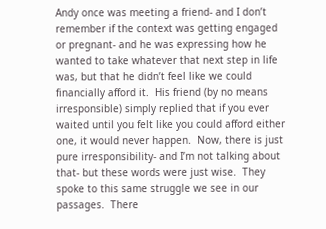Andy once was meeting a friend- and I don’t remember if the context was getting engaged or pregnant- and he was expressing how he wanted to take whatever that next step in life was, but that he didn’t feel like we could financially afford it.  His friend (by no means irresponsible) simply replied that if you ever waited until you felt like you could afford either one, it would never happen.  Now, there is just pure irresponsibility- and I’m not talking about that- but these words were just wise.  They spoke to this same struggle we see in our passages.  There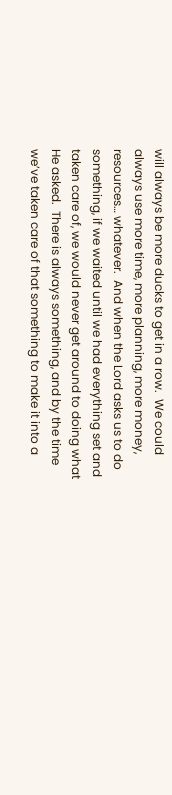will always be more ducks to get in a row.  We could always use more time, more planning, more money, resources… whatever.  And when the Lord asks us to do something, if we waited until we had everything set and taken care of, we would never get around to doing what He asked.  There is always something, and by the time we’ve taken care of that something to make it into a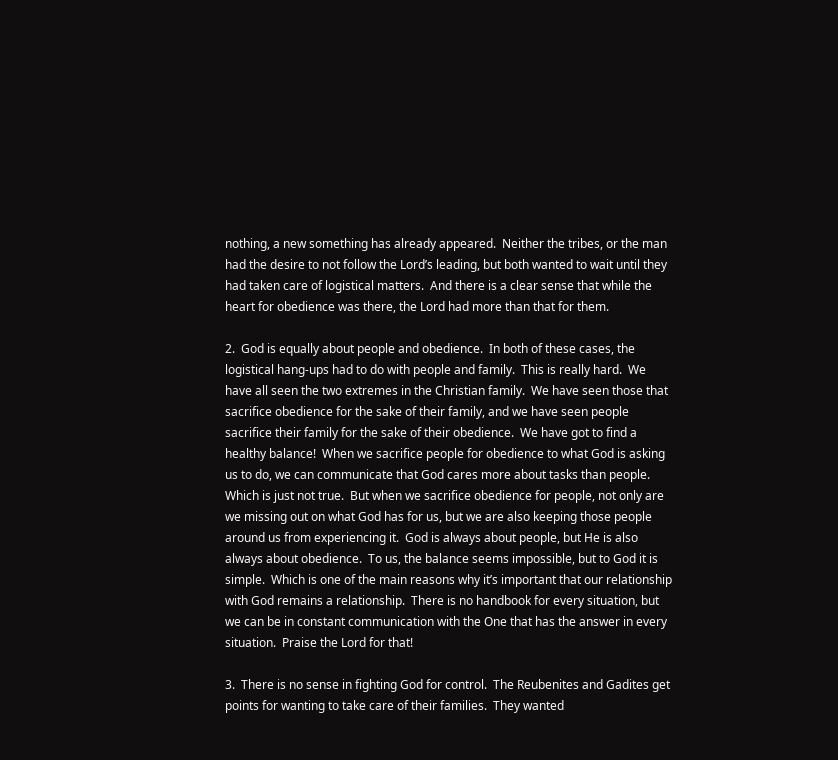nothing, a new something has already appeared.  Neither the tribes, or the man had the desire to not follow the Lord’s leading, but both wanted to wait until they had taken care of logistical matters.  And there is a clear sense that while the heart for obedience was there, the Lord had more than that for them.

2.  God is equally about people and obedience.  In both of these cases, the logistical hang-ups had to do with people and family.  This is really hard.  We have all seen the two extremes in the Christian family.  We have seen those that sacrifice obedience for the sake of their family, and we have seen people sacrifice their family for the sake of their obedience.  We have got to find a healthy balance!  When we sacrifice people for obedience to what God is asking us to do, we can communicate that God cares more about tasks than people.  Which is just not true.  But when we sacrifice obedience for people, not only are we missing out on what God has for us, but we are also keeping those people around us from experiencing it.  God is always about people, but He is also always about obedience.  To us, the balance seems impossible, but to God it is simple.  Which is one of the main reasons why it’s important that our relationship with God remains a relationship.  There is no handbook for every situation, but we can be in constant communication with the One that has the answer in every situation.  Praise the Lord for that!

3.  There is no sense in fighting God for control.  The Reubenites and Gadites get points for wanting to take care of their families.  They wanted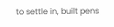to settle in, built pens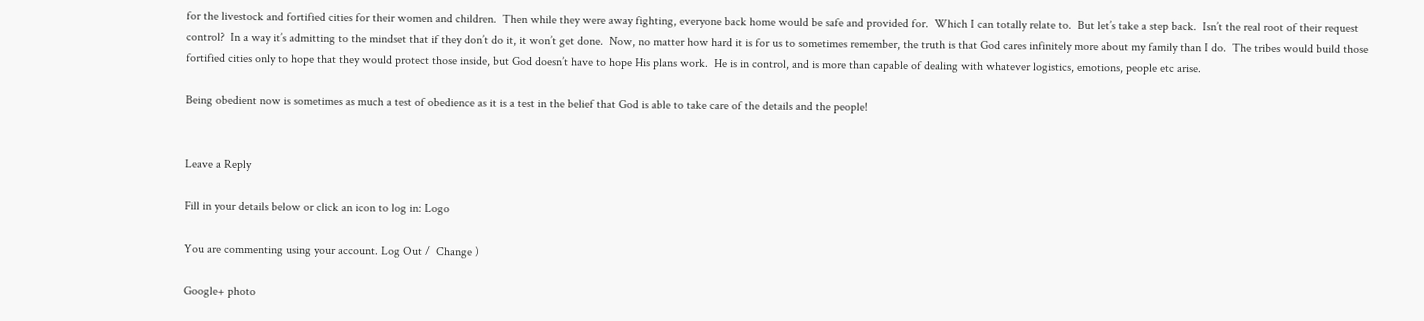for the livestock and fortified cities for their women and children.  Then while they were away fighting, everyone back home would be safe and provided for.  Which I can totally relate to.  But let’s take a step back.  Isn’t the real root of their request control?  In a way it’s admitting to the mindset that if they don’t do it, it won’t get done.  Now, no matter how hard it is for us to sometimes remember, the truth is that God cares infinitely more about my family than I do.  The tribes would build those fortified cities only to hope that they would protect those inside, but God doesn’t have to hope His plans work.  He is in control, and is more than capable of dealing with whatever logistics, emotions, people etc arise.

Being obedient now is sometimes as much a test of obedience as it is a test in the belief that God is able to take care of the details and the people!


Leave a Reply

Fill in your details below or click an icon to log in: Logo

You are commenting using your account. Log Out /  Change )

Google+ photo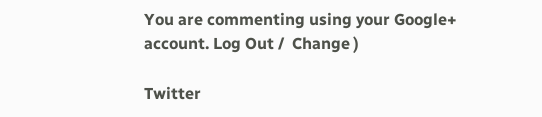You are commenting using your Google+ account. Log Out /  Change )

Twitter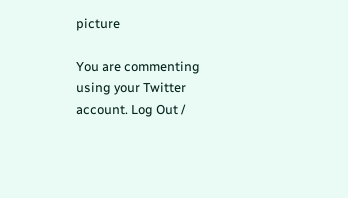picture

You are commenting using your Twitter account. Log Out /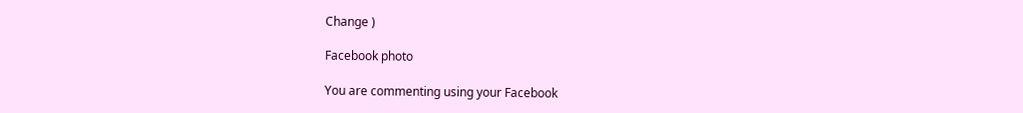Change )

Facebook photo

You are commenting using your Facebook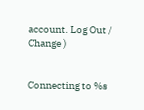account. Log Out /  Change )


Connecting to %s